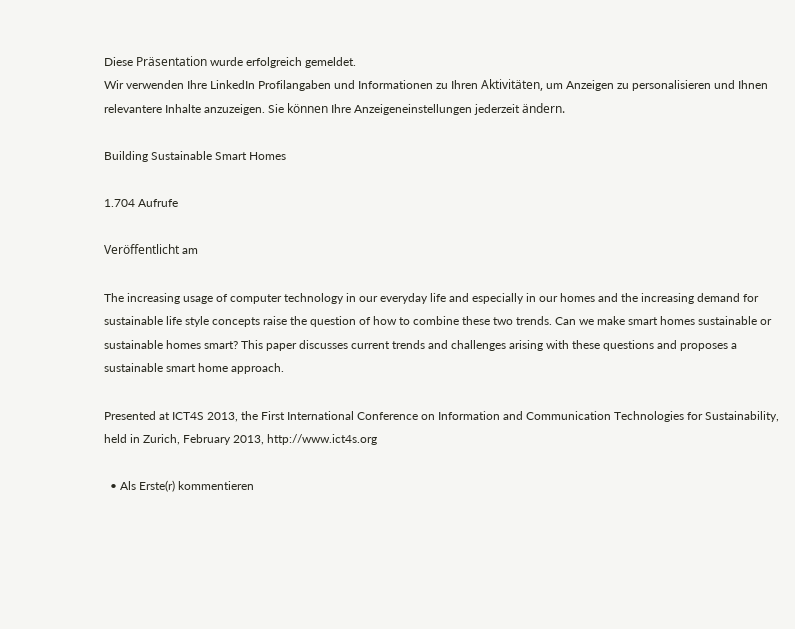Diese Präsentation wurde erfolgreich gemeldet.
Wir verwenden Ihre LinkedIn Profilangaben und Informationen zu Ihren Aktivitäten, um Anzeigen zu personalisieren und Ihnen relevantere Inhalte anzuzeigen. Sie können Ihre Anzeigeneinstellungen jederzeit ändern.

Building Sustainable Smart Homes

1.704 Aufrufe

Veröffentlicht am

The increasing usage of computer technology in our everyday life and especially in our homes and the increasing demand for sustainable life style concepts raise the question of how to combine these two trends. Can we make smart homes sustainable or sustainable homes smart? This paper discusses current trends and challenges arising with these questions and proposes a sustainable smart home approach.

Presented at ICT4S 2013, the First International Conference on Information and Communication Technologies for Sustainability, held in Zurich, February 2013, http://www.ict4s.org

  • Als Erste(r) kommentieren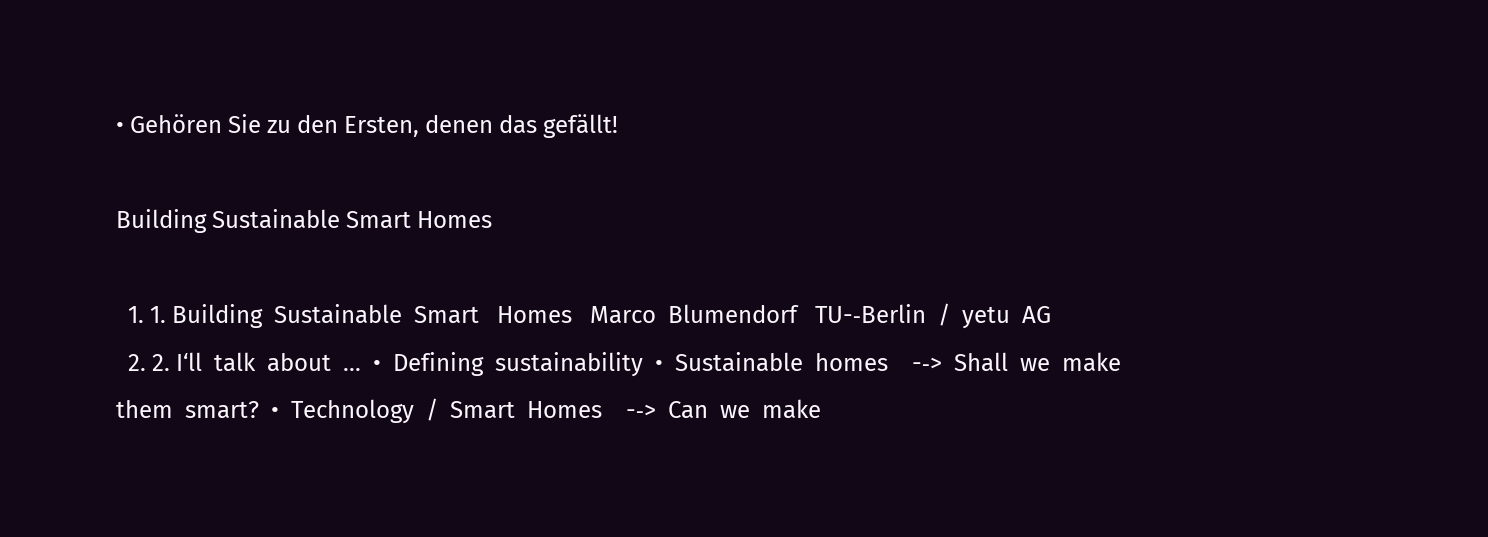• Gehören Sie zu den Ersten, denen das gefällt!

Building Sustainable Smart Homes

  1. 1. Building  Sustainable  Smart   Homes   Marco  Blumendorf   TU-‐Berlin  /  yetu  AG
  2. 2. I‘ll  talk  about  ...  •  Defining  sustainability  •  Sustainable  homes    -‐>  Shall  we  make  them  smart?  •  Technology  /  Smart  Homes    -‐>  Can  we  make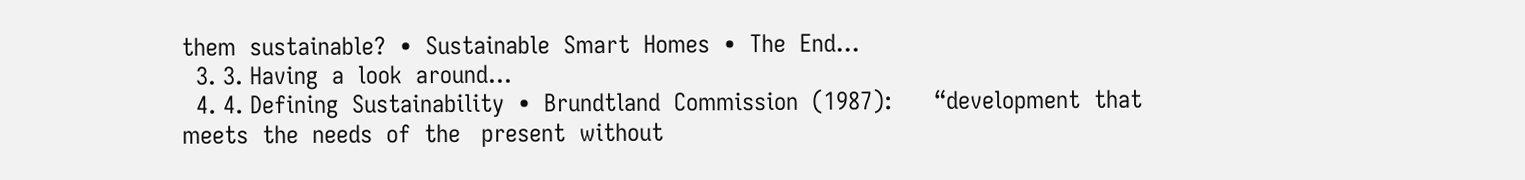them  sustainable?  •  Sustainable  Smart  Homes  •  The  End...
  3. 3. Having  a  look  around...
  4. 4. Defining  Sustainability  •  Brundtland  Commission  (1987):      “development  that  meets  the  needs  of  the   present  without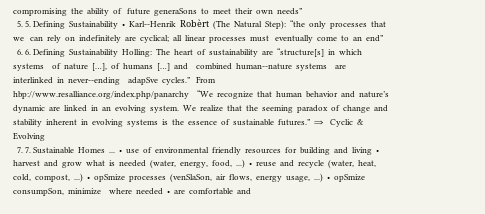compromising  the  ability  of   future  generaSons  to  meet  their  own  needs”
  5. 5. Defining  Sustainability  •  Karl-‐Henrik  Robèrt  (The  Natural  Step):  “the  only  processes  that  we   can  rely  on  indefinitely  are  cyclical;  all  linear  processes  must   eventually  come  to  an  end”
  6. 6. Defining  Sustainability  Holling:  The  heart  of  sustainability  are  “structure[s]  in  which  systems    of  nature  […],  of  humans  […]  and    combined  human-‐nature  systems    are  interlinked  in  never-‐ending    adapSve  cycles.”   From       hbp://www.resalliance.org/index.php/panarchy    “We  recognize  that  human  behavior  and  nature’s  dynamic  are  linked  in  an  evolving  system.  We  realize  that  the  seeming  paradox  of  change  and  stability  inherent  in  evolving  systems  is  the  essence  of  sustainable  futures.”  ⇒   Cyclic  &  Evolving
  7. 7. Sustainable  Homes  ...  •  use  of  environmental  friendly  resources  for  building  and  living  •  harvest  and  grow  what  is  needed  (water,  energy,  food,  ...)  •  reuse  and  recycle  (water,  heat,  cold,  compost,  ...)  •  opSmize  processes  (venSlaSon,  air  flows,  energy  usage,  ...)  •  opSmize  consumpSon,  minimize    where  needed  •  are  comfortable  and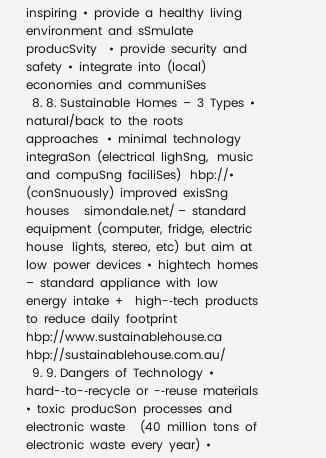inspiring  •  provide  a  healthy  living  environment  and  sSmulate  producSvity    •  provide  security  and  safety  •  integrate  into  (local)  economies  and  communiSes
  8. 8. Sustainable  Homes  –  3  Types  •  natural/back  to  the  roots  approaches   •  minimal  technology  integraSon  (electrical  lighSng,   music  and  compuSng  faciliSes)   hbp://•  (conSnuously)  improved  exisSng  houses     simondale.net/ –  standard  equipment  (computer,  fridge,  electric   house   lights,  stereo,  etc)  but  aim  at  low  power  devices  •  hightech  homes   –  standard  appliance  with  low  energy  intake  +    high-‐tech  products  to  reduce  daily  footprint     hbp://www.sustainablehouse.ca   hbp://sustainablehouse.com.au/
  9. 9. Dangers  of  Technology  •  hard-‐to-‐recycle  or  -‐reuse  materials    •  toxic  producSon  processes  and  electronic  waste     (40  million  tons  of  electronic  waste  every  year)  •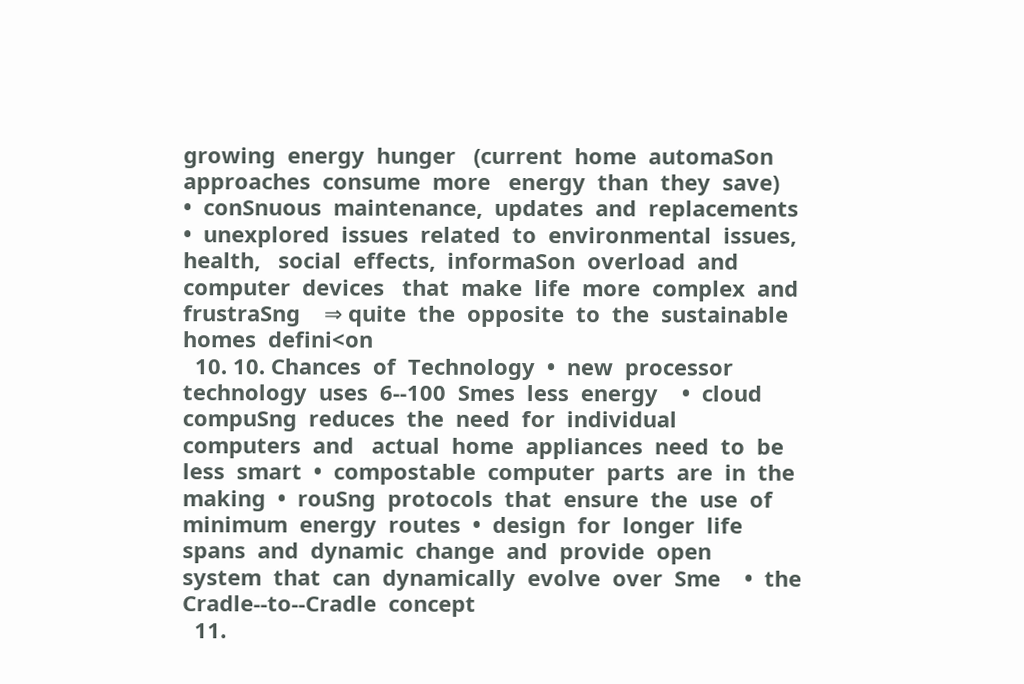growing  energy  hunger   (current  home  automaSon  approaches  consume  more   energy  than  they  save)    •  conSnuous  maintenance,  updates  and  replacements  •  unexplored  issues  related  to  environmental  issues,  health,   social  effects,  informaSon  overload  and  computer  devices   that  make  life  more  complex  and  frustraSng    ⇒ quite  the  opposite  to  the  sustainable  homes  defini<on
  10. 10. Chances  of  Technology  •  new  processor  technology  uses  6-‐100  Smes  less  energy    •  cloud  compuSng  reduces  the  need  for  individual  computers  and   actual  home  appliances  need  to  be  less  smart  •  compostable  computer  parts  are  in  the  making  •  rouSng  protocols  that  ensure  the  use  of  minimum  energy  routes  •  design  for  longer  life  spans  and  dynamic  change  and  provide  open   system  that  can  dynamically  evolve  over  Sme    •  the  Cradle-‐to-‐Cradle  concept
  11.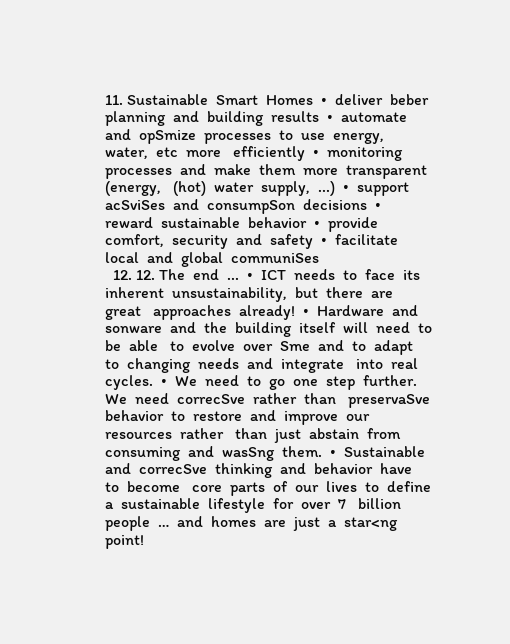11. Sustainable  Smart  Homes  •  deliver  beber  planning  and  building  results  •  automate  and  opSmize  processes  to  use  energy,  water,  etc  more   efficiently  •  monitoring  processes  and  make  them  more  transparent  (energy,   (hot)  water  supply,  ...)  •  support  acSviSes  and  consumpSon  decisions  •  reward  sustainable  behavior  •  provide  comfort,  security  and  safety  •  facilitate  local  and  global  communiSes
  12. 12. The  end  ...  •  ICT  needs  to  face  its  inherent  unsustainability,  but  there  are  great   approaches  already!  •  Hardware  and  sonware  and  the  building  itself  will  need  to  be  able   to  evolve  over  Sme  and  to  adapt  to  changing  needs  and  integrate   into  real  cycles.  •  We  need  to  go  one  step  further.  We  need  correcSve  rather  than   preservaSve  behavior  to  restore  and  improve  our  resources  rather   than  just  abstain  from  consuming  and  wasSng  them.  •  Sustainable  and  correcSve  thinking  and  behavior  have  to  become   core  parts  of  our  lives  to  define  a  sustainable  lifestyle  for  over  7   billion  people  …  and  homes  are  just  a  star<ng  point!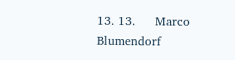13. 13.     Marco  Blumendorf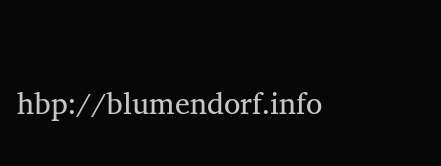hbp://blumendorf.info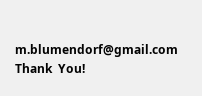m.blumendorf@gmail.com   Thank  You!